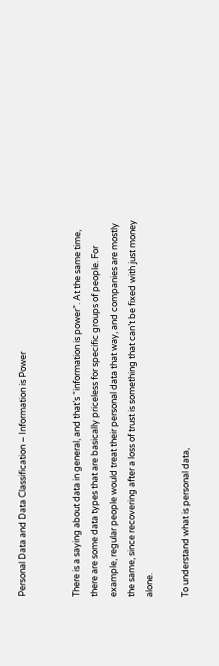Personal Data and Data Classification – Information is Power


There is a saying about data in general, and that’s “information is power”. At the same time, there are some data types that are basically priceless for specific groups of people. For example, regular people would treat their personal data that way, and companies are mostly the same, since recovering after a loss of trust is something that can’t be fixed with just money alone.

To understand what is personal data,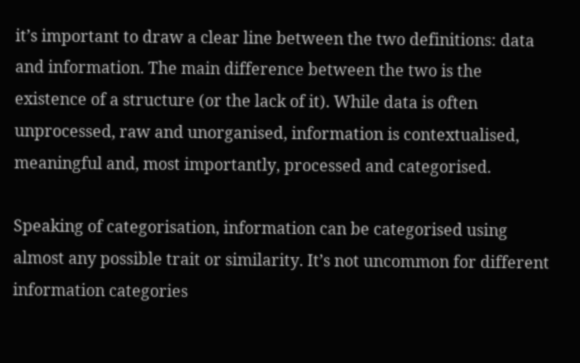it’s important to draw a clear line between the two definitions: data and information. The main difference between the two is the existence of a structure (or the lack of it). While data is often unprocessed, raw and unorganised, information is contextualised, meaningful and, most importantly, processed and categorised.

Speaking of categorisation, information can be categorised using almost any possible trait or similarity. It’s not uncommon for different information categories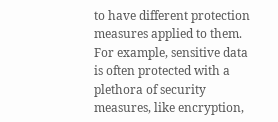to have different protection measures applied to them. For example, sensitive data is often protected with a plethora of security measures, like encryption,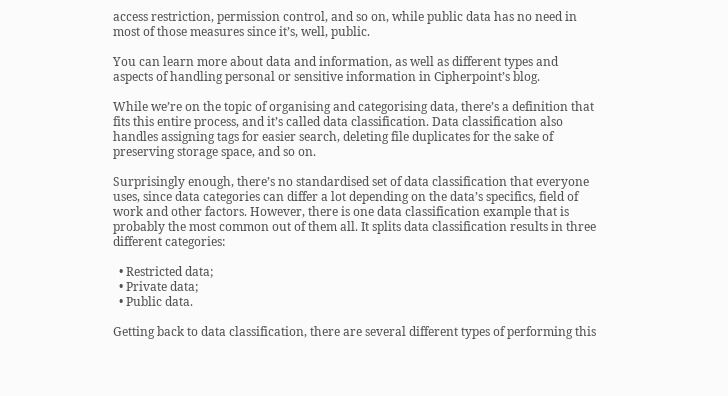access restriction, permission control, and so on, while public data has no need in most of those measures since it’s, well, public.

You can learn more about data and information, as well as different types and aspects of handling personal or sensitive information in Cipherpoint’s blog.

While we’re on the topic of organising and categorising data, there’s a definition that fits this entire process, and it’s called data classification. Data classification also handles assigning tags for easier search, deleting file duplicates for the sake of preserving storage space, and so on.

Surprisingly enough, there’s no standardised set of data classification that everyone uses, since data categories can differ a lot depending on the data’s specifics, field of work and other factors. However, there is one data classification example that is probably the most common out of them all. It splits data classification results in three different categories:

  • Restricted data;
  • Private data;
  • Public data.

Getting back to data classification, there are several different types of performing this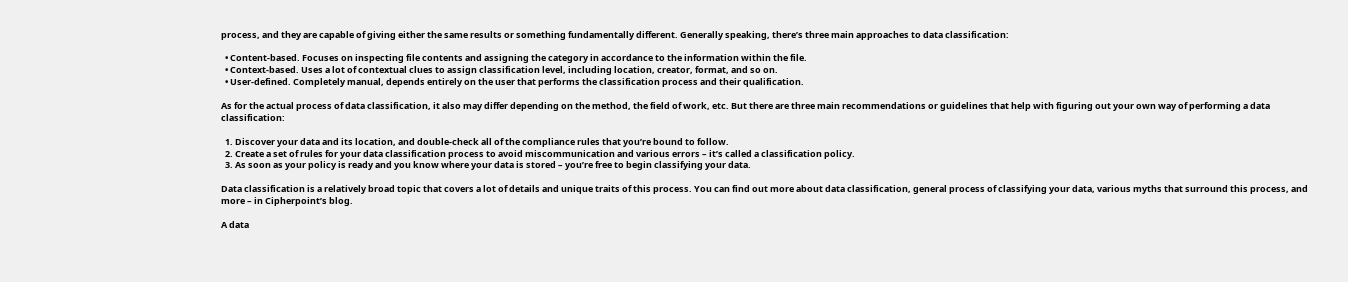process, and they are capable of giving either the same results or something fundamentally different. Generally speaking, there’s three main approaches to data classification:

  • Content-based. Focuses on inspecting file contents and assigning the category in accordance to the information within the file.
  • Context-based. Uses a lot of contextual clues to assign classification level, including location, creator, format, and so on.
  • User-defined. Completely manual, depends entirely on the user that performs the classification process and their qualification.

As for the actual process of data classification, it also may differ depending on the method, the field of work, etc. But there are three main recommendations or guidelines that help with figuring out your own way of performing a data classification:

  1. Discover your data and its location, and double-check all of the compliance rules that you’re bound to follow.
  2. Create a set of rules for your data classification process to avoid miscommunication and various errors – it’s called a classification policy.
  3. As soon as your policy is ready and you know where your data is stored – you’re free to begin classifying your data.

Data classification is a relatively broad topic that covers a lot of details and unique traits of this process. You can find out more about data classification, general process of classifying your data, various myths that surround this process, and more – in Cipherpoint’s blog.

A data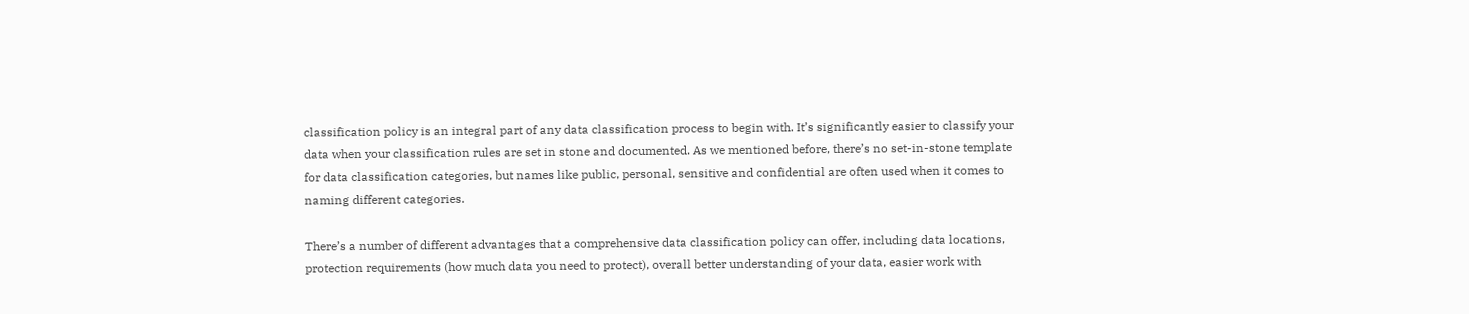classification policy is an integral part of any data classification process to begin with. It’s significantly easier to classify your data when your classification rules are set in stone and documented. As we mentioned before, there’s no set-in-stone template for data classification categories, but names like public, personal, sensitive and confidential are often used when it comes to naming different categories.

There’s a number of different advantages that a comprehensive data classification policy can offer, including data locations, protection requirements (how much data you need to protect), overall better understanding of your data, easier work with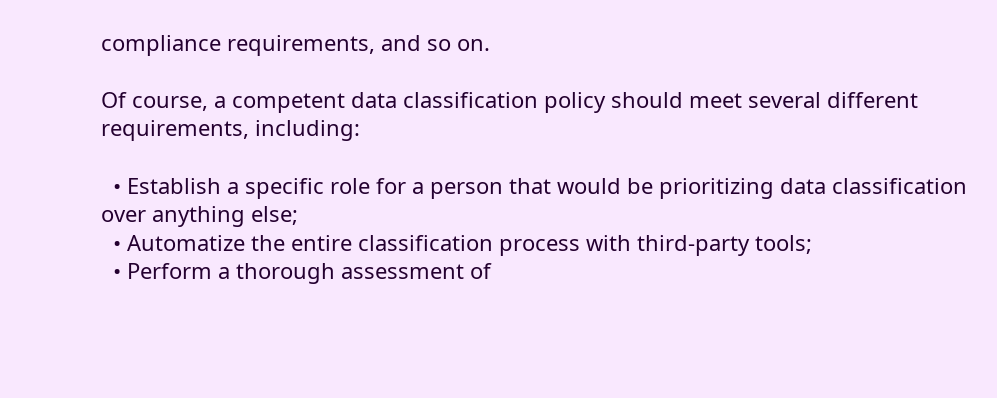compliance requirements, and so on.

Of course, a competent data classification policy should meet several different requirements, including:

  • Establish a specific role for a person that would be prioritizing data classification over anything else;
  • Automatize the entire classification process with third-party tools;
  • Perform a thorough assessment of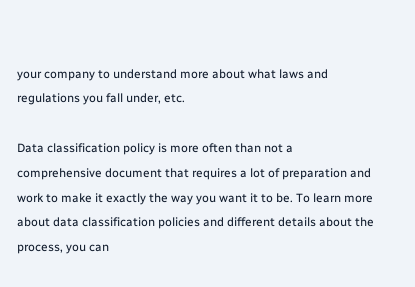your company to understand more about what laws and regulations you fall under, etc.

Data classification policy is more often than not a comprehensive document that requires a lot of preparation and work to make it exactly the way you want it to be. To learn more about data classification policies and different details about the process, you can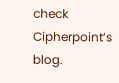check Cipherpoint’s blog.